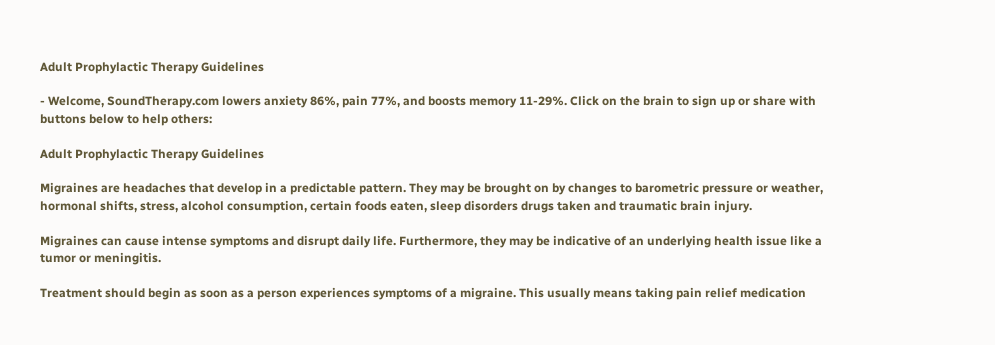Adult Prophylactic Therapy Guidelines

- Welcome, SoundTherapy.com lowers anxiety 86%, pain 77%, and boosts memory 11-29%. Click on the brain to sign up or share with buttons below to help others:

Adult Prophylactic Therapy Guidelines

Migraines are headaches that develop in a predictable pattern. They may be brought on by changes to barometric pressure or weather, hormonal shifts, stress, alcohol consumption, certain foods eaten, sleep disorders drugs taken and traumatic brain injury.

Migraines can cause intense symptoms and disrupt daily life. Furthermore, they may be indicative of an underlying health issue like a tumor or meningitis.

Treatment should begin as soon as a person experiences symptoms of a migraine. This usually means taking pain relief medication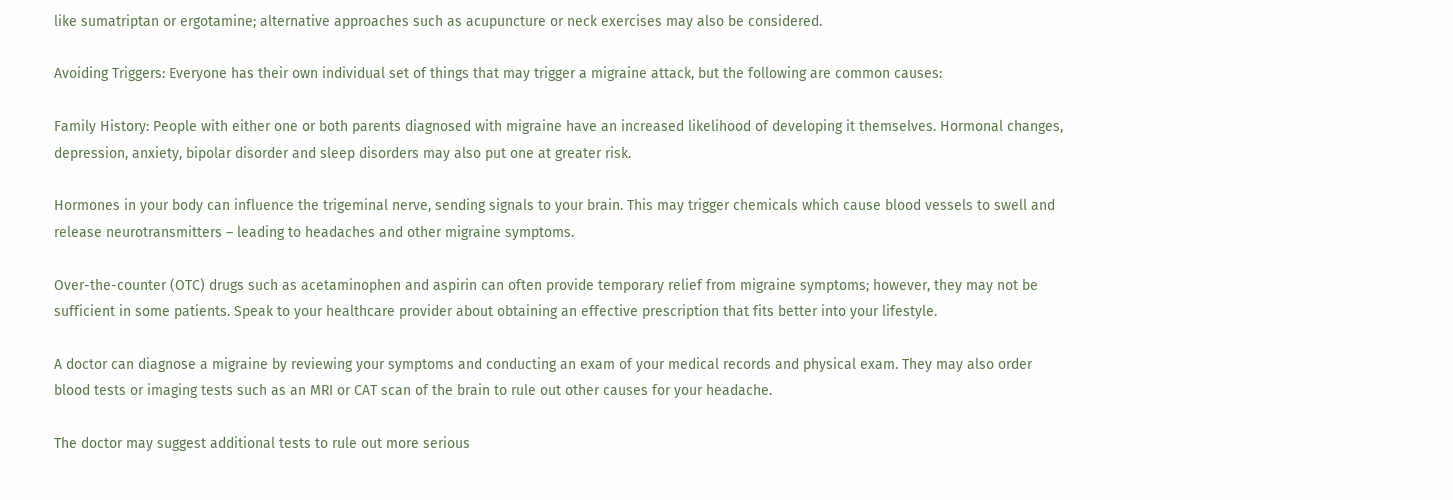like sumatriptan or ergotamine; alternative approaches such as acupuncture or neck exercises may also be considered.

Avoiding Triggers: Everyone has their own individual set of things that may trigger a migraine attack, but the following are common causes:

Family History: People with either one or both parents diagnosed with migraine have an increased likelihood of developing it themselves. Hormonal changes, depression, anxiety, bipolar disorder and sleep disorders may also put one at greater risk.

Hormones in your body can influence the trigeminal nerve, sending signals to your brain. This may trigger chemicals which cause blood vessels to swell and release neurotransmitters – leading to headaches and other migraine symptoms.

Over-the-counter (OTC) drugs such as acetaminophen and aspirin can often provide temporary relief from migraine symptoms; however, they may not be sufficient in some patients. Speak to your healthcare provider about obtaining an effective prescription that fits better into your lifestyle.

A doctor can diagnose a migraine by reviewing your symptoms and conducting an exam of your medical records and physical exam. They may also order blood tests or imaging tests such as an MRI or CAT scan of the brain to rule out other causes for your headache.

The doctor may suggest additional tests to rule out more serious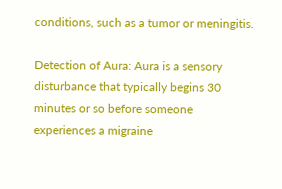conditions, such as a tumor or meningitis.

Detection of Aura: Aura is a sensory disturbance that typically begins 30 minutes or so before someone experiences a migraine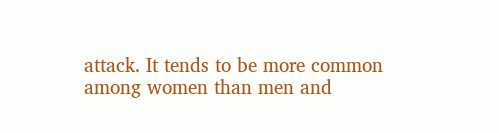attack. It tends to be more common among women than men and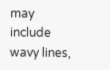may include wavy lines,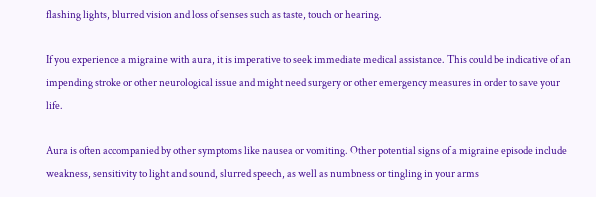flashing lights, blurred vision and loss of senses such as taste, touch or hearing.

If you experience a migraine with aura, it is imperative to seek immediate medical assistance. This could be indicative of an impending stroke or other neurological issue and might need surgery or other emergency measures in order to save your life.

Aura is often accompanied by other symptoms like nausea or vomiting. Other potential signs of a migraine episode include weakness, sensitivity to light and sound, slurred speech, as well as numbness or tingling in your arms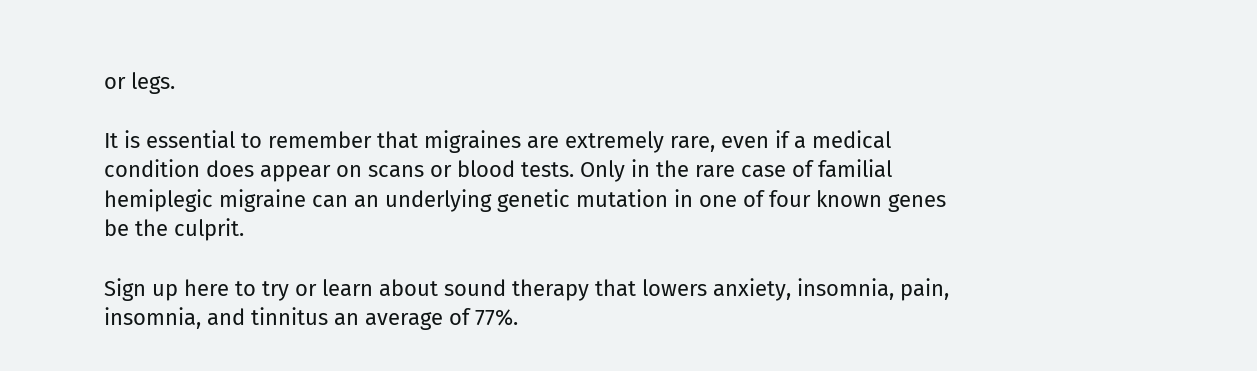or legs.

It is essential to remember that migraines are extremely rare, even if a medical condition does appear on scans or blood tests. Only in the rare case of familial hemiplegic migraine can an underlying genetic mutation in one of four known genes be the culprit.

Sign up here to try or learn about sound therapy that lowers anxiety, insomnia, pain, insomnia, and tinnitus an average of 77%.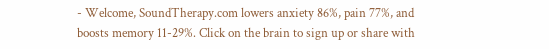- Welcome, SoundTherapy.com lowers anxiety 86%, pain 77%, and boosts memory 11-29%. Click on the brain to sign up or share with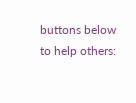buttons below to help others: